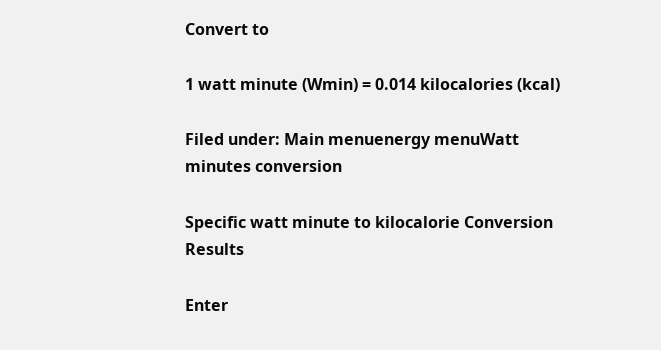Convert to

1 watt minute (Wmin) = 0.014 kilocalories (kcal)

Filed under: Main menuenergy menuWatt minutes conversion

Specific watt minute to kilocalorie Conversion Results

Enter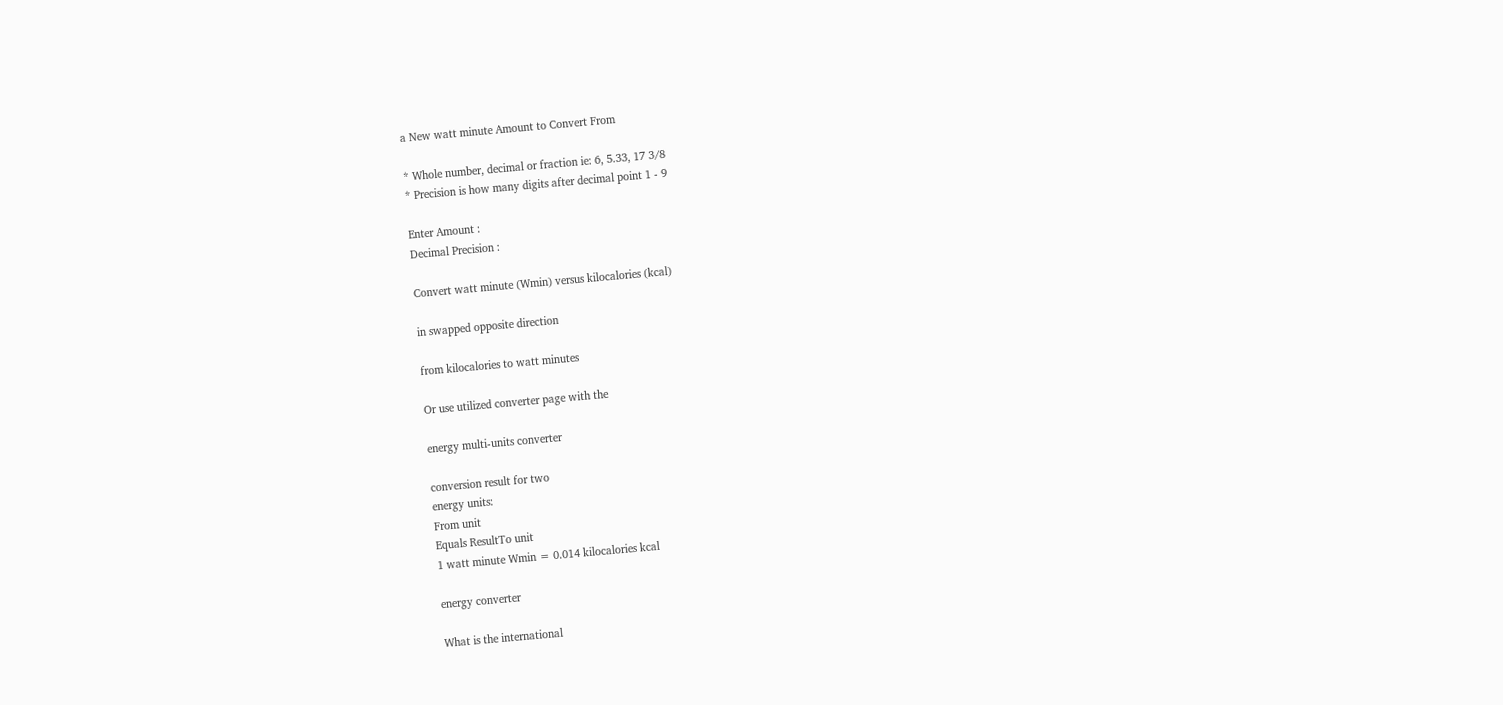a New watt minute Amount to Convert From

* Whole number, decimal or fraction ie: 6, 5.33, 17 3/8
* Precision is how many digits after decimal point 1 - 9

Enter Amount :
Decimal Precision :

Convert watt minute (Wmin) versus kilocalories (kcal)

in swapped opposite direction

from kilocalories to watt minutes

Or use utilized converter page with the

energy multi-units converter

conversion result for two
energy units:
From unit
Equals ResultTo unit
1 watt minute Wmin = 0.014 kilocalories kcal

energy converter

What is the international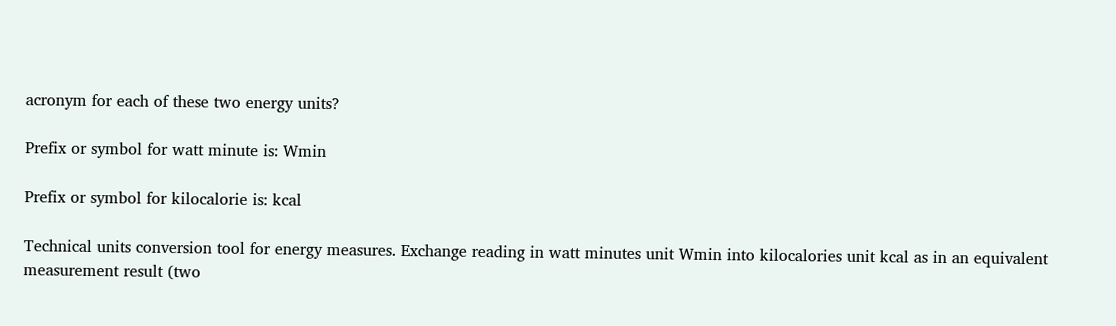acronym for each of these two energy units?

Prefix or symbol for watt minute is: Wmin

Prefix or symbol for kilocalorie is: kcal

Technical units conversion tool for energy measures. Exchange reading in watt minutes unit Wmin into kilocalories unit kcal as in an equivalent measurement result (two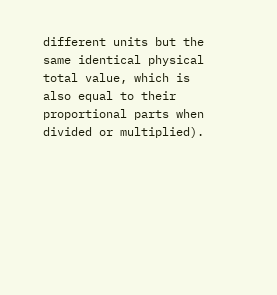different units but the same identical physical total value, which is also equal to their proportional parts when divided or multiplied).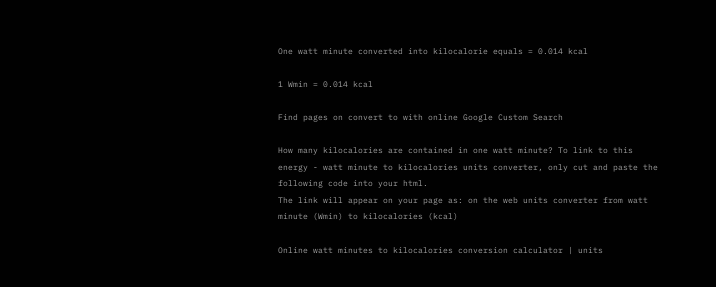One watt minute converted into kilocalorie equals = 0.014 kcal

1 Wmin = 0.014 kcal

Find pages on convert to with online Google Custom Search

How many kilocalories are contained in one watt minute? To link to this energy - watt minute to kilocalories units converter, only cut and paste the following code into your html.
The link will appear on your page as: on the web units converter from watt minute (Wmin) to kilocalories (kcal)

Online watt minutes to kilocalories conversion calculator | units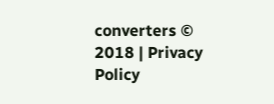converters © 2018 | Privacy Policy